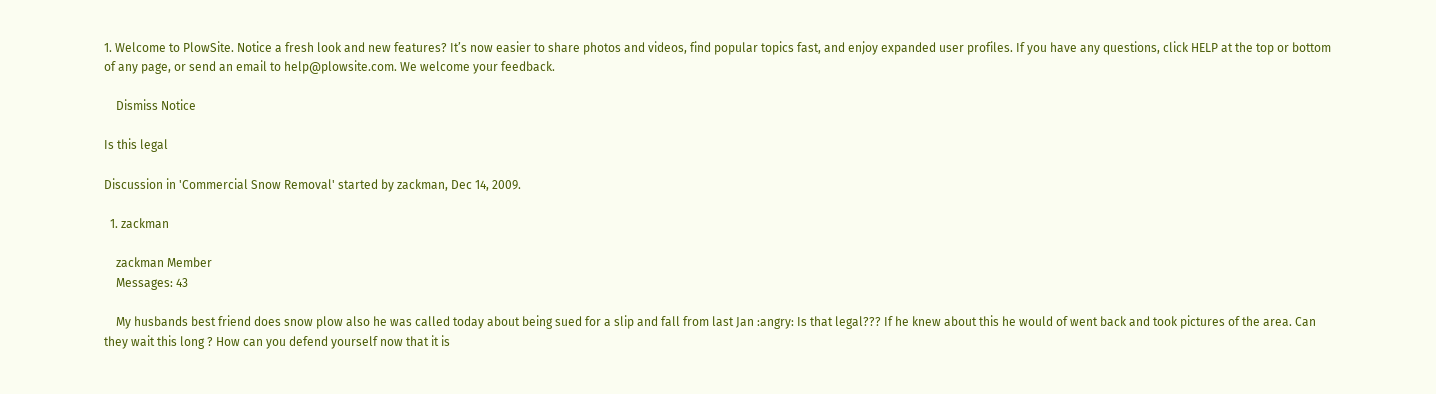1. Welcome to PlowSite. Notice a fresh look and new features? It’s now easier to share photos and videos, find popular topics fast, and enjoy expanded user profiles. If you have any questions, click HELP at the top or bottom of any page, or send an email to help@plowsite.com. We welcome your feedback.

    Dismiss Notice

Is this legal

Discussion in 'Commercial Snow Removal' started by zackman, Dec 14, 2009.

  1. zackman

    zackman Member
    Messages: 43

    My husbands best friend does snow plow also he was called today about being sued for a slip and fall from last Jan :angry: Is that legal??? If he knew about this he would of went back and took pictures of the area. Can they wait this long ? How can you defend yourself now that it is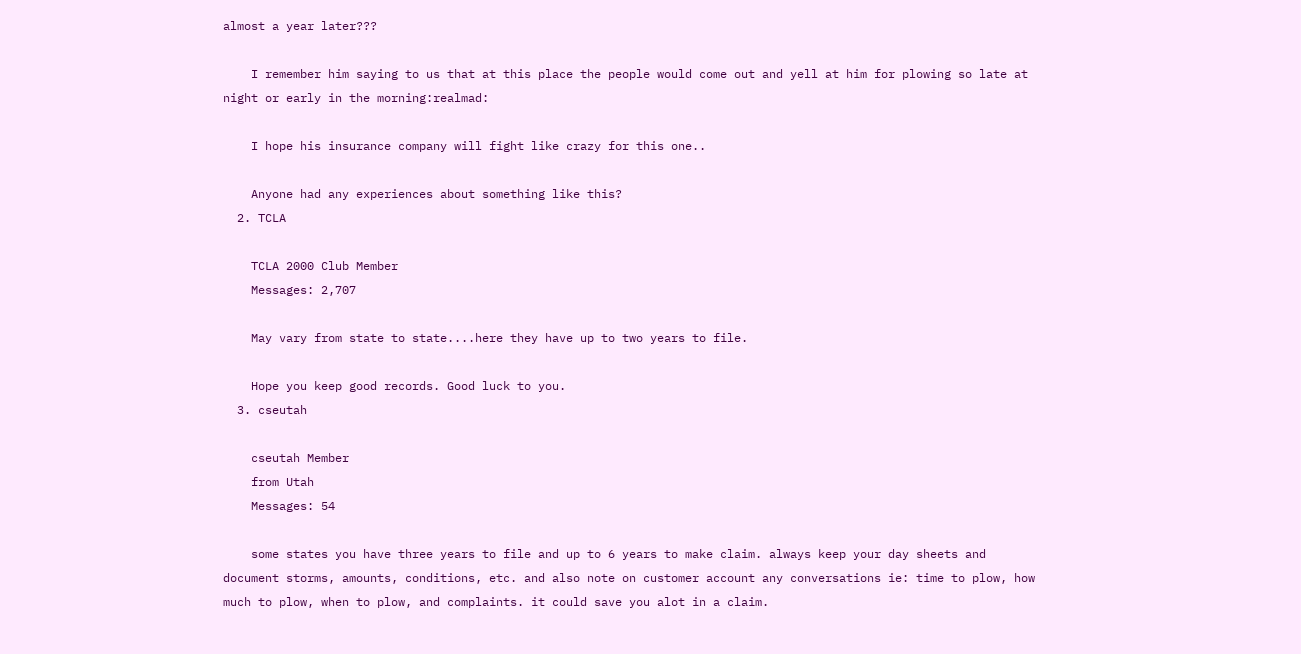almost a year later???

    I remember him saying to us that at this place the people would come out and yell at him for plowing so late at night or early in the morning:realmad:

    I hope his insurance company will fight like crazy for this one..

    Anyone had any experiences about something like this?
  2. TCLA

    TCLA 2000 Club Member
    Messages: 2,707

    May vary from state to state....here they have up to two years to file.

    Hope you keep good records. Good luck to you.
  3. cseutah

    cseutah Member
    from Utah
    Messages: 54

    some states you have three years to file and up to 6 years to make claim. always keep your day sheets and document storms, amounts, conditions, etc. and also note on customer account any conversations ie: time to plow, how much to plow, when to plow, and complaints. it could save you alot in a claim.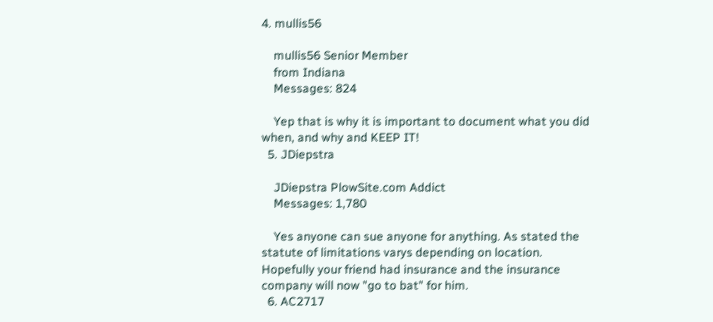4. mullis56

    mullis56 Senior Member
    from Indiana
    Messages: 824

    Yep that is why it is important to document what you did when, and why and KEEP IT!
  5. JDiepstra

    JDiepstra PlowSite.com Addict
    Messages: 1,780

    Yes anyone can sue anyone for anything. As stated the statute of limitations varys depending on location. Hopefully your friend had insurance and the insurance company will now "go to bat" for him.
  6. AC2717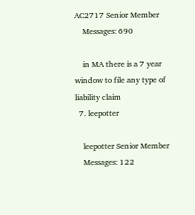AC2717 Senior Member
    Messages: 690

    in MA there is a 7 year window to file any type of liability claim
  7. leepotter

    leepotter Senior Member
    Messages: 122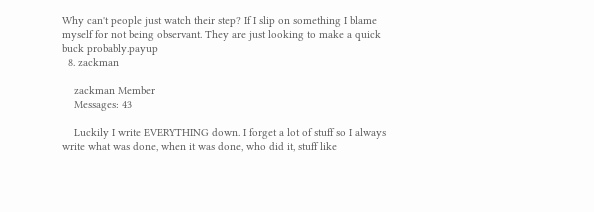Why can't people just watch their step? If I slip on something I blame myself for not being observant. They are just looking to make a quick buck probably.payup
  8. zackman

    zackman Member
    Messages: 43

    Luckily I write EVERYTHING down. I forget a lot of stuff so I always write what was done, when it was done, who did it, stuff like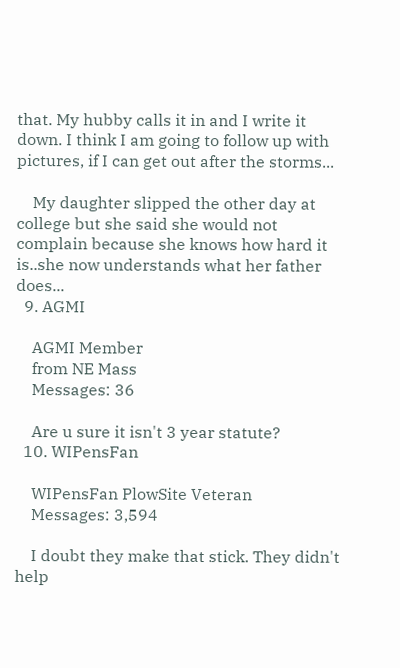that. My hubby calls it in and I write it down. I think I am going to follow up with pictures, if I can get out after the storms...

    My daughter slipped the other day at college but she said she would not complain because she knows how hard it is..she now understands what her father does...
  9. AGMI

    AGMI Member
    from NE Mass
    Messages: 36

    Are u sure it isn't 3 year statute?
  10. WIPensFan

    WIPensFan PlowSite Veteran
    Messages: 3,594

    I doubt they make that stick. They didn't help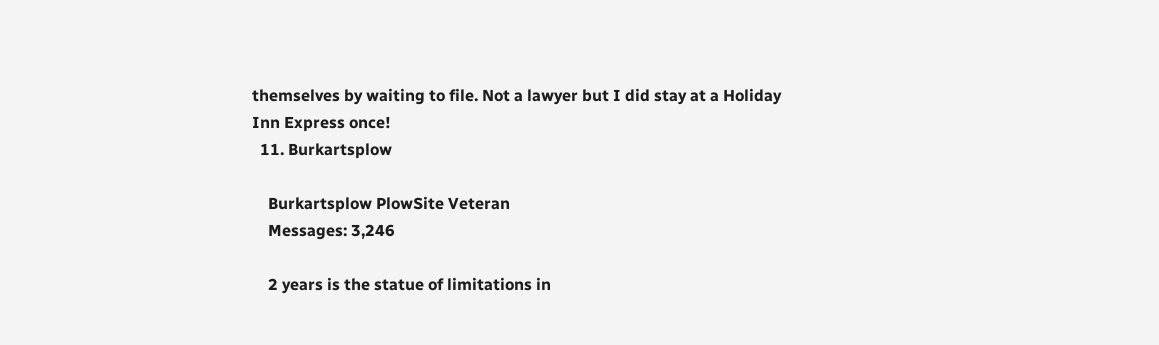themselves by waiting to file. Not a lawyer but I did stay at a Holiday Inn Express once!
  11. Burkartsplow

    Burkartsplow PlowSite Veteran
    Messages: 3,246

    2 years is the statue of limitations in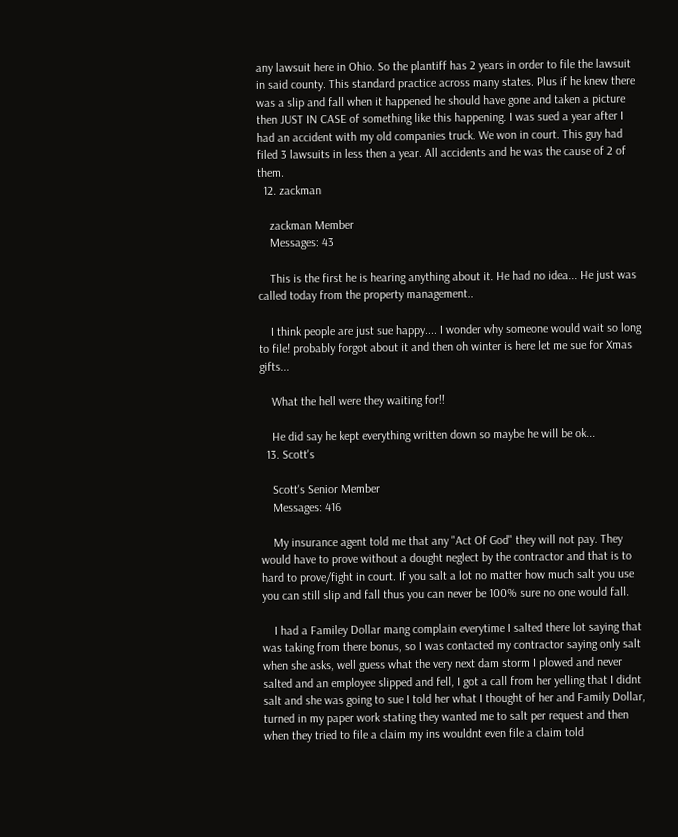any lawsuit here in Ohio. So the plantiff has 2 years in order to file the lawsuit in said county. This standard practice across many states. Plus if he knew there was a slip and fall when it happened he should have gone and taken a picture then JUST IN CASE of something like this happening. I was sued a year after I had an accident with my old companies truck. We won in court. This guy had filed 3 lawsuits in less then a year. All accidents and he was the cause of 2 of them.
  12. zackman

    zackman Member
    Messages: 43

    This is the first he is hearing anything about it. He had no idea... He just was called today from the property management..

    I think people are just sue happy.... I wonder why someone would wait so long to file! probably forgot about it and then oh winter is here let me sue for Xmas gifts...

    What the hell were they waiting for!!

    He did say he kept everything written down so maybe he will be ok...
  13. Scott's

    Scott's Senior Member
    Messages: 416

    My insurance agent told me that any "Act Of God" they will not pay. They would have to prove without a dought neglect by the contractor and that is to hard to prove/fight in court. If you salt a lot no matter how much salt you use you can still slip and fall thus you can never be 100% sure no one would fall.

    I had a Familey Dollar mang complain everytime I salted there lot saying that was taking from there bonus, so I was contacted my contractor saying only salt when she asks, well guess what the very next dam storm I plowed and never salted and an employee slipped and fell, I got a call from her yelling that I didnt salt and she was going to sue I told her what I thought of her and Family Dollar, turned in my paper work stating they wanted me to salt per request and then when they tried to file a claim my ins wouldnt even file a claim told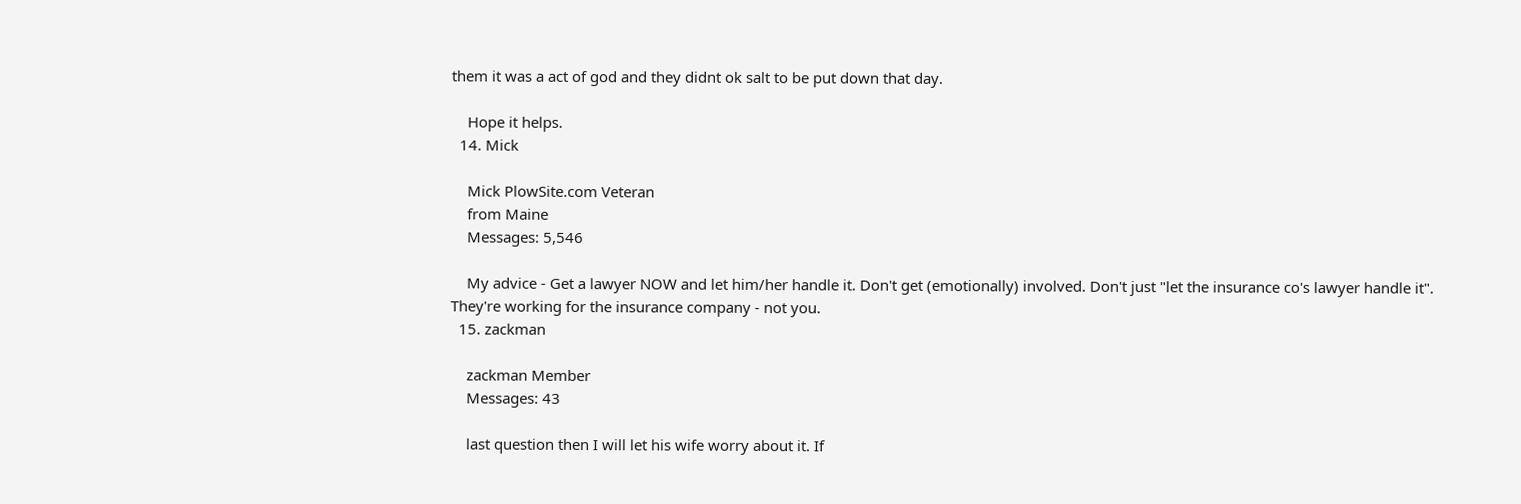them it was a act of god and they didnt ok salt to be put down that day.

    Hope it helps.
  14. Mick

    Mick PlowSite.com Veteran
    from Maine
    Messages: 5,546

    My advice - Get a lawyer NOW and let him/her handle it. Don't get (emotionally) involved. Don't just "let the insurance co's lawyer handle it". They're working for the insurance company - not you.
  15. zackman

    zackman Member
    Messages: 43

    last question then I will let his wife worry about it. If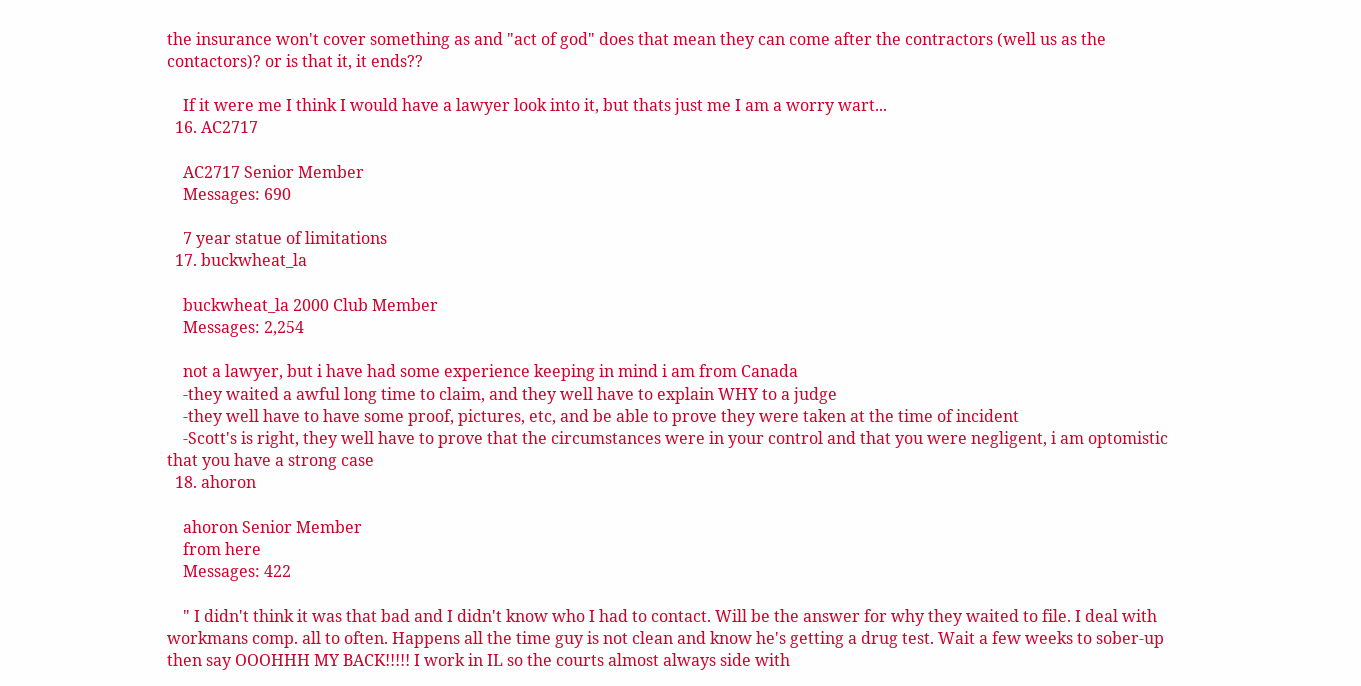the insurance won't cover something as and "act of god" does that mean they can come after the contractors (well us as the contactors)? or is that it, it ends??

    If it were me I think I would have a lawyer look into it, but thats just me I am a worry wart...
  16. AC2717

    AC2717 Senior Member
    Messages: 690

    7 year statue of limitations
  17. buckwheat_la

    buckwheat_la 2000 Club Member
    Messages: 2,254

    not a lawyer, but i have had some experience keeping in mind i am from Canada
    -they waited a awful long time to claim, and they well have to explain WHY to a judge
    -they well have to have some proof, pictures, etc, and be able to prove they were taken at the time of incident
    -Scott's is right, they well have to prove that the circumstances were in your control and that you were negligent, i am optomistic that you have a strong case
  18. ahoron

    ahoron Senior Member
    from here
    Messages: 422

    " I didn't think it was that bad and I didn't know who I had to contact. Will be the answer for why they waited to file. I deal with workmans comp. all to often. Happens all the time guy is not clean and know he's getting a drug test. Wait a few weeks to sober-up then say OOOHHH MY BACK!!!!! I work in IL so the courts almost always side with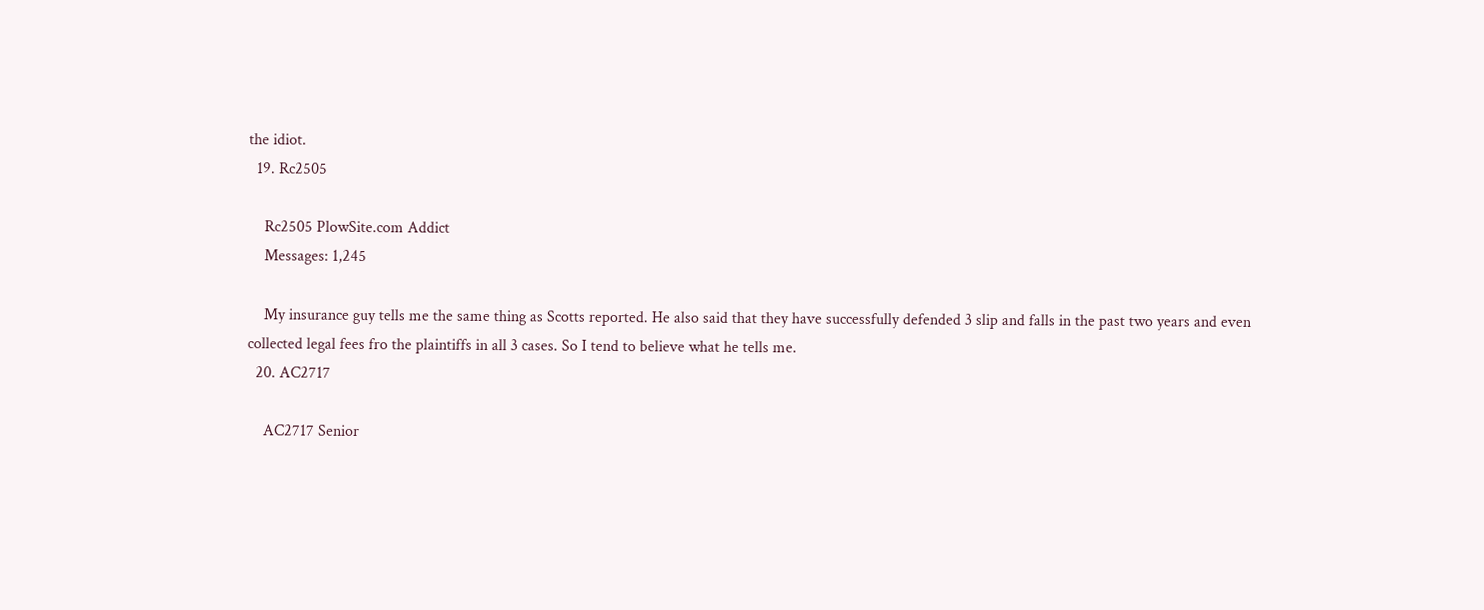the idiot.
  19. Rc2505

    Rc2505 PlowSite.com Addict
    Messages: 1,245

    My insurance guy tells me the same thing as Scotts reported. He also said that they have successfully defended 3 slip and falls in the past two years and even collected legal fees fro the plaintiffs in all 3 cases. So I tend to believe what he tells me.
  20. AC2717

    AC2717 Senior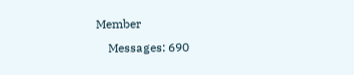Member
    Messages: 690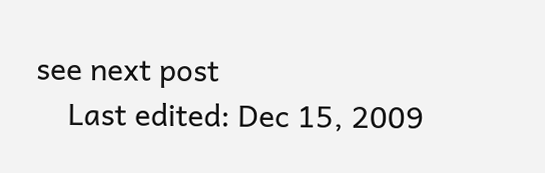see next post
    Last edited: Dec 15, 2009